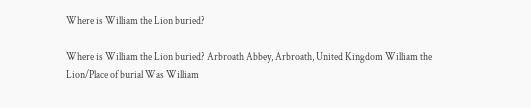Where is William the Lion buried?

Where is William the Lion buried? Arbroath Abbey, Arbroath, United Kingdom William the Lion/Place of burial Was William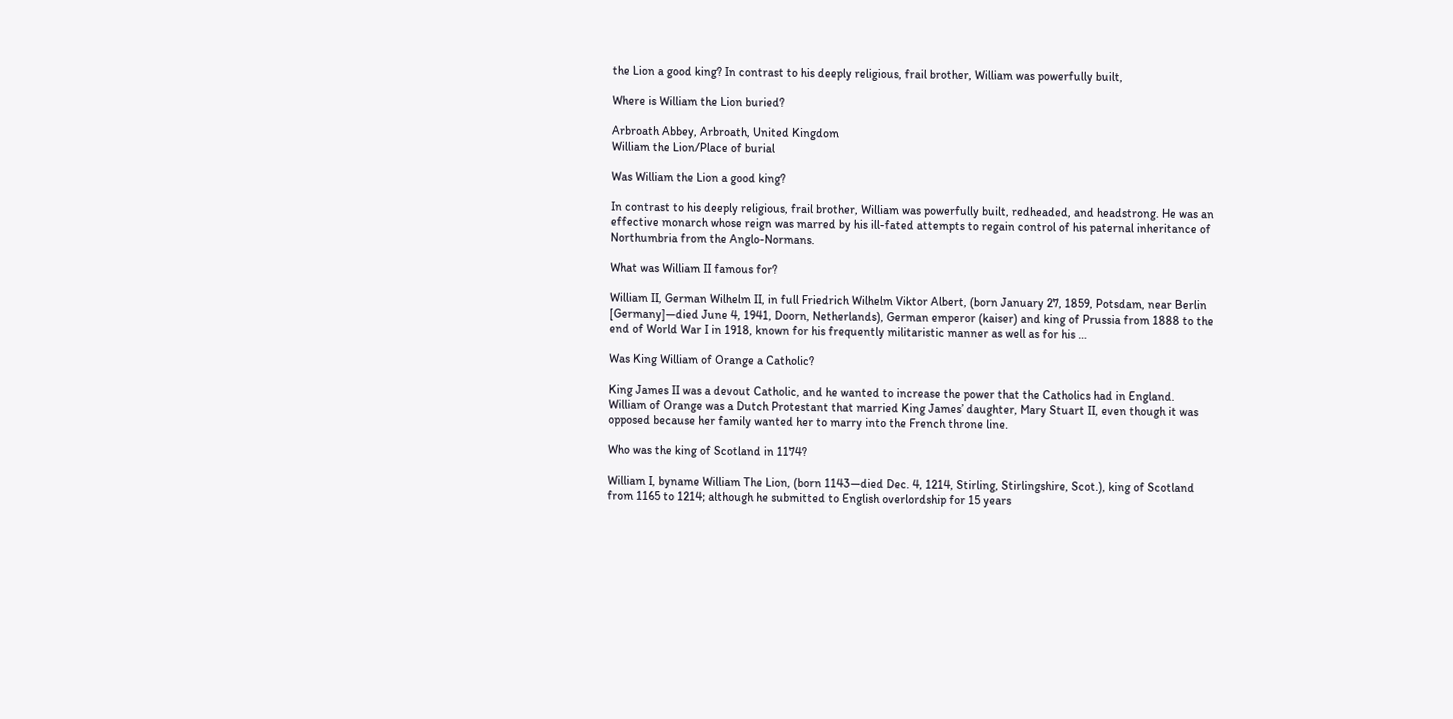the Lion a good king? In contrast to his deeply religious, frail brother, William was powerfully built,

Where is William the Lion buried?

Arbroath Abbey, Arbroath, United Kingdom
William the Lion/Place of burial

Was William the Lion a good king?

In contrast to his deeply religious, frail brother, William was powerfully built, redheaded, and headstrong. He was an effective monarch whose reign was marred by his ill-fated attempts to regain control of his paternal inheritance of Northumbria from the Anglo-Normans.

What was William II famous for?

William II, German Wilhelm II, in full Friedrich Wilhelm Viktor Albert, (born January 27, 1859, Potsdam, near Berlin [Germany]—died June 4, 1941, Doorn, Netherlands), German emperor (kaiser) and king of Prussia from 1888 to the end of World War I in 1918, known for his frequently militaristic manner as well as for his …

Was King William of Orange a Catholic?

King James II was a devout Catholic, and he wanted to increase the power that the Catholics had in England. William of Orange was a Dutch Protestant that married King James’ daughter, Mary Stuart II, even though it was opposed because her family wanted her to marry into the French throne line.

Who was the king of Scotland in 1174?

William I, byname William The Lion, (born 1143—died Dec. 4, 1214, Stirling, Stirlingshire, Scot.), king of Scotland from 1165 to 1214; although he submitted to English overlordship for 15 years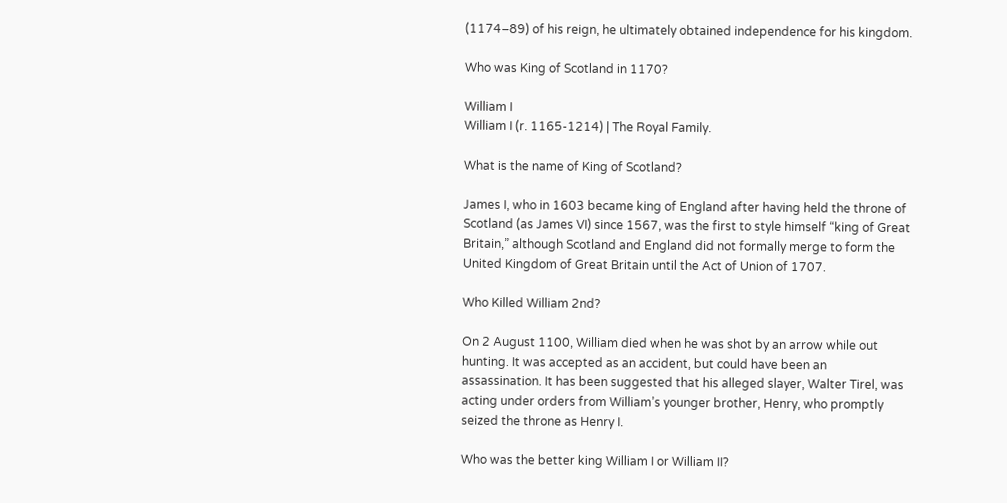(1174–89) of his reign, he ultimately obtained independence for his kingdom.

Who was King of Scotland in 1170?

William I
William I (r. 1165-1214) | The Royal Family.

What is the name of King of Scotland?

James I, who in 1603 became king of England after having held the throne of Scotland (as James VI) since 1567, was the first to style himself “king of Great Britain,” although Scotland and England did not formally merge to form the United Kingdom of Great Britain until the Act of Union of 1707.

Who Killed William 2nd?

On 2 August 1100, William died when he was shot by an arrow while out hunting. It was accepted as an accident, but could have been an assassination. It has been suggested that his alleged slayer, Walter Tirel, was acting under orders from William’s younger brother, Henry, who promptly seized the throne as Henry I.

Who was the better king William I or William II?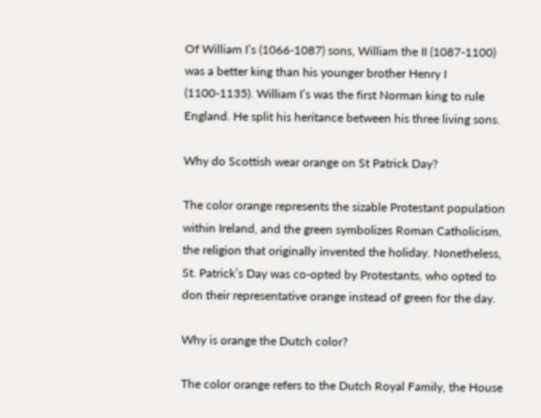Of William I’s (1066-1087) sons, William the II (1087-1100) was a better king than his younger brother Henry I (1100-1135). William I’s was the first Norman king to rule England. He split his heritance between his three living sons.

Why do Scottish wear orange on St Patrick Day?

The color orange represents the sizable Protestant population within Ireland, and the green symbolizes Roman Catholicism, the religion that originally invented the holiday. Nonetheless, St. Patrick’s Day was co-opted by Protestants, who opted to don their representative orange instead of green for the day.

Why is orange the Dutch color?

The color orange refers to the Dutch Royal Family, the House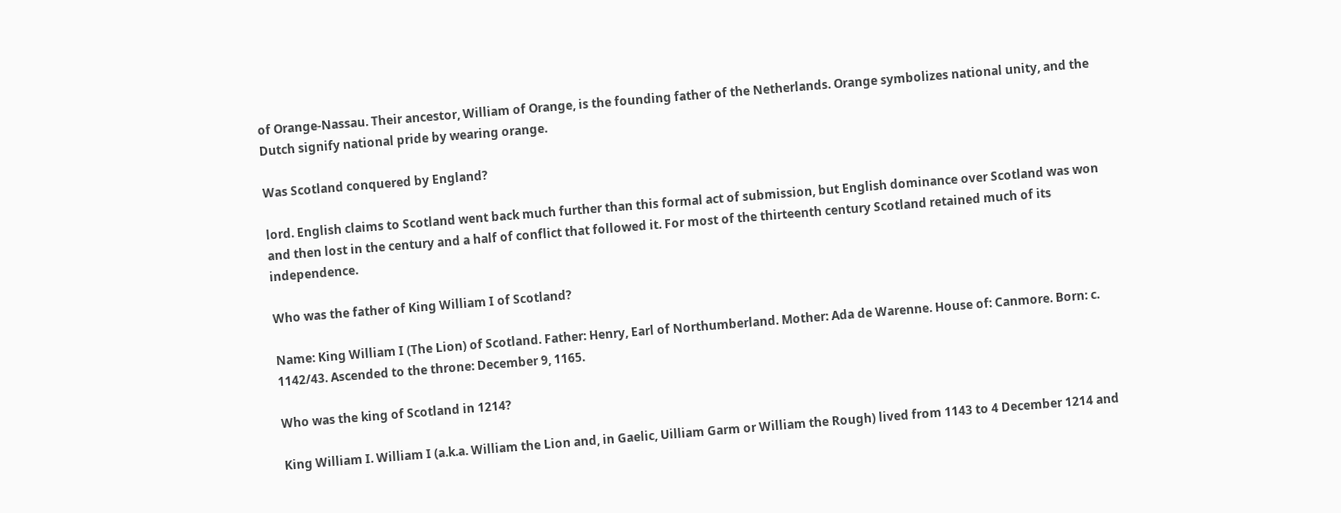of Orange-Nassau. Their ancestor, William of Orange, is the founding father of the Netherlands. Orange symbolizes national unity, and the Dutch signify national pride by wearing orange.

Was Scotland conquered by England?

lord. English claims to Scotland went back much further than this formal act of submission, but English dominance over Scotland was won and then lost in the century and a half of conflict that followed it. For most of the thirteenth century Scotland retained much of its independence.

Who was the father of King William I of Scotland?

Name: King William I (The Lion) of Scotland. Father: Henry, Earl of Northumberland. Mother: Ada de Warenne. House of: Canmore. Born: c. 1142/43. Ascended to the throne: December 9, 1165.

Who was the king of Scotland in 1214?

King William I. William I (a.k.a. William the Lion and, in Gaelic, Uilliam Garm or William the Rough) lived from 1143 to 4 December 1214 and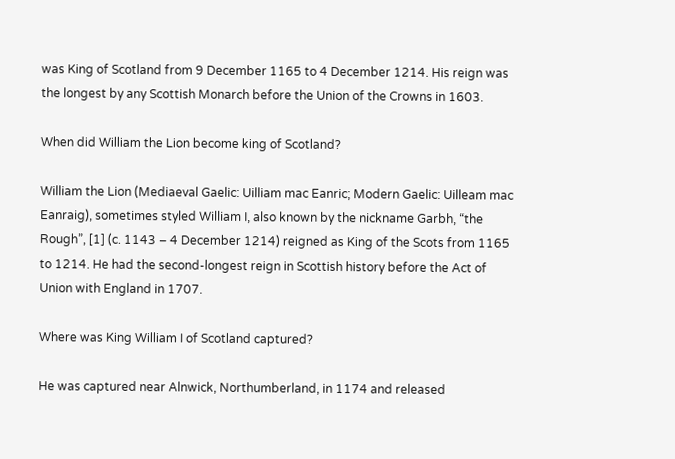was King of Scotland from 9 December 1165 to 4 December 1214. His reign was the longest by any Scottish Monarch before the Union of the Crowns in 1603.

When did William the Lion become king of Scotland?

William the Lion (Mediaeval Gaelic: Uilliam mac Eanric; Modern Gaelic: Uilleam mac Eanraig), sometimes styled William I, also known by the nickname Garbh, “the Rough”, [1] (c. 1143 – 4 December 1214) reigned as King of the Scots from 1165 to 1214. He had the second-longest reign in Scottish history before the Act of Union with England in 1707.

Where was King William I of Scotland captured?

He was captured near Alnwick, Northumberland, in 1174 and released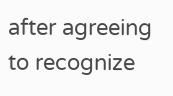after agreeing to recognize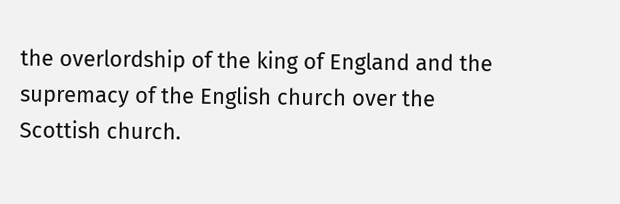the overlordship of the king of England and the supremacy of the English church over the Scottish church.